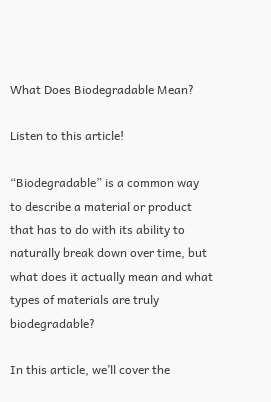What Does Biodegradable Mean?

Listen to this article!

“Biodegradable” is a common way to describe a material or product that has to do with its ability to naturally break down over time, but what does it actually mean and what types of materials are truly biodegradable?

In this article, we’ll cover the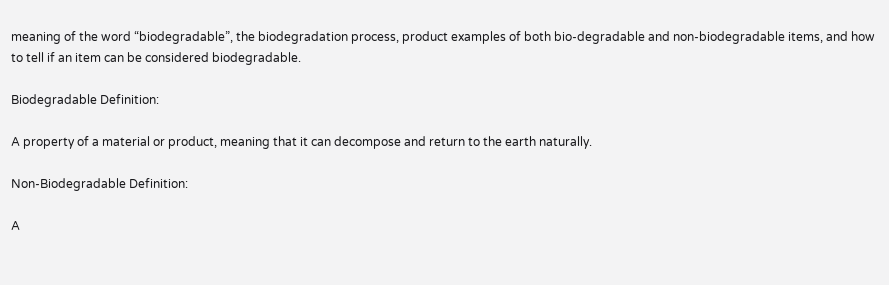meaning of the word “biodegradable”, the biodegradation process, product examples of both bio-degradable and non-biodegradable items, and how to tell if an item can be considered biodegradable.

Biodegradable Definition:

A property of a material or product, meaning that it can decompose and return to the earth naturally.

Non-Biodegradable Definition:

A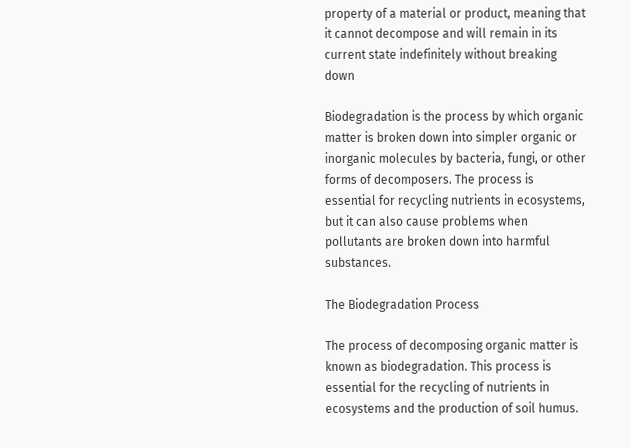property of a material or product, meaning that it cannot decompose and will remain in its current state indefinitely without breaking down

Biodegradation is the process by which organic matter is broken down into simpler organic or inorganic molecules by bacteria, fungi, or other forms of decomposers. The process is essential for recycling nutrients in ecosystems, but it can also cause problems when pollutants are broken down into harmful substances.

The Biodegradation Process

The process of decomposing organic matter is known as biodegradation. This process is essential for the recycling of nutrients in ecosystems and the production of soil humus.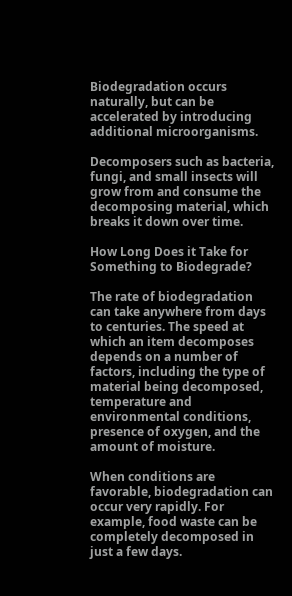Biodegradation occurs naturally, but can be accelerated by introducing additional microorganisms.

Decomposers such as bacteria, fungi, and small insects will grow from and consume the decomposing material, which breaks it down over time.

How Long Does it Take for Something to Biodegrade?

The rate of biodegradation can take anywhere from days to centuries. The speed at which an item decomposes depends on a number of factors, including the type of material being decomposed, temperature and environmental conditions, presence of oxygen, and the amount of moisture.

When conditions are favorable, biodegradation can occur very rapidly. For example, food waste can be completely decomposed in just a few days.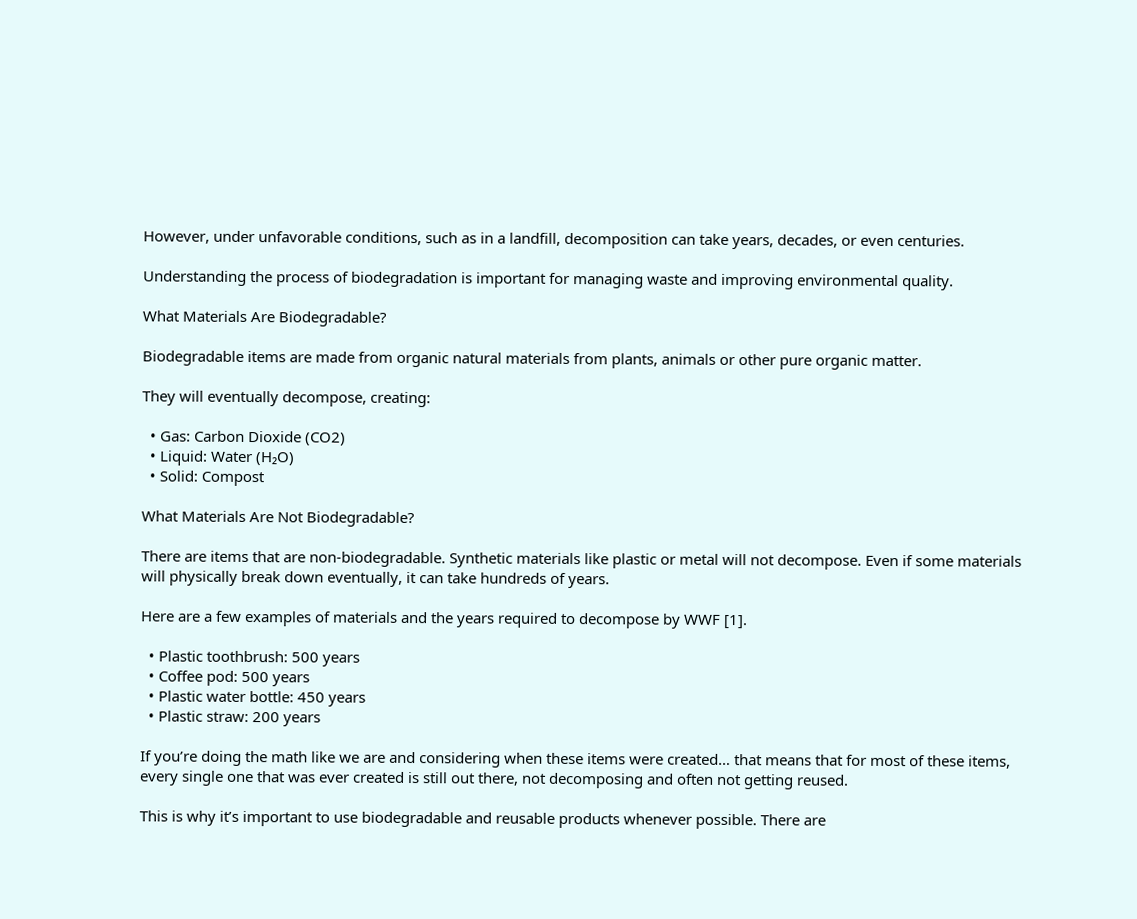However, under unfavorable conditions, such as in a landfill, decomposition can take years, decades, or even centuries.

Understanding the process of biodegradation is important for managing waste and improving environmental quality.

What Materials Are Biodegradable?

Biodegradable items are made from organic natural materials from plants, animals or other pure organic matter.

They will eventually decompose, creating:

  • Gas: Carbon Dioxide (CO2)
  • Liquid: Water (H₂O)
  • Solid: Compost

What Materials Are Not Biodegradable?

There are items that are non-biodegradable. Synthetic materials like plastic or metal will not decompose. Even if some materials will physically break down eventually, it can take hundreds of years.

Here are a few examples of materials and the years required to decompose by WWF [1].

  • Plastic toothbrush: 500 years
  • Coffee pod: 500 years
  • Plastic water bottle: 450 years
  • Plastic straw: 200 years

If you’re doing the math like we are and considering when these items were created… that means that for most of these items, every single one that was ever created is still out there, not decomposing and often not getting reused.

This is why it’s important to use biodegradable and reusable products whenever possible. There are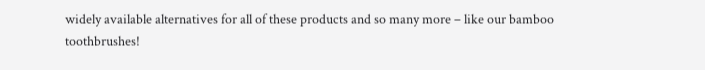widely available alternatives for all of these products and so many more – like our bamboo toothbrushes!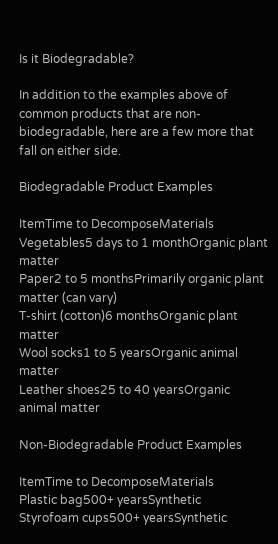Is it Biodegradable?

In addition to the examples above of common products that are non-biodegradable, here are a few more that fall on either side.

Biodegradable Product Examples

ItemTime to DecomposeMaterials
Vegetables5 days to 1 monthOrganic plant matter
Paper2 to 5 monthsPrimarily organic plant matter (can vary)
T-shirt (cotton)6 monthsOrganic plant matter
Wool socks1 to 5 yearsOrganic animal matter
Leather shoes25 to 40 yearsOrganic animal matter

Non-Biodegradable Product Examples

ItemTime to DecomposeMaterials
Plastic bag500+ yearsSynthetic
Styrofoam cups500+ yearsSynthetic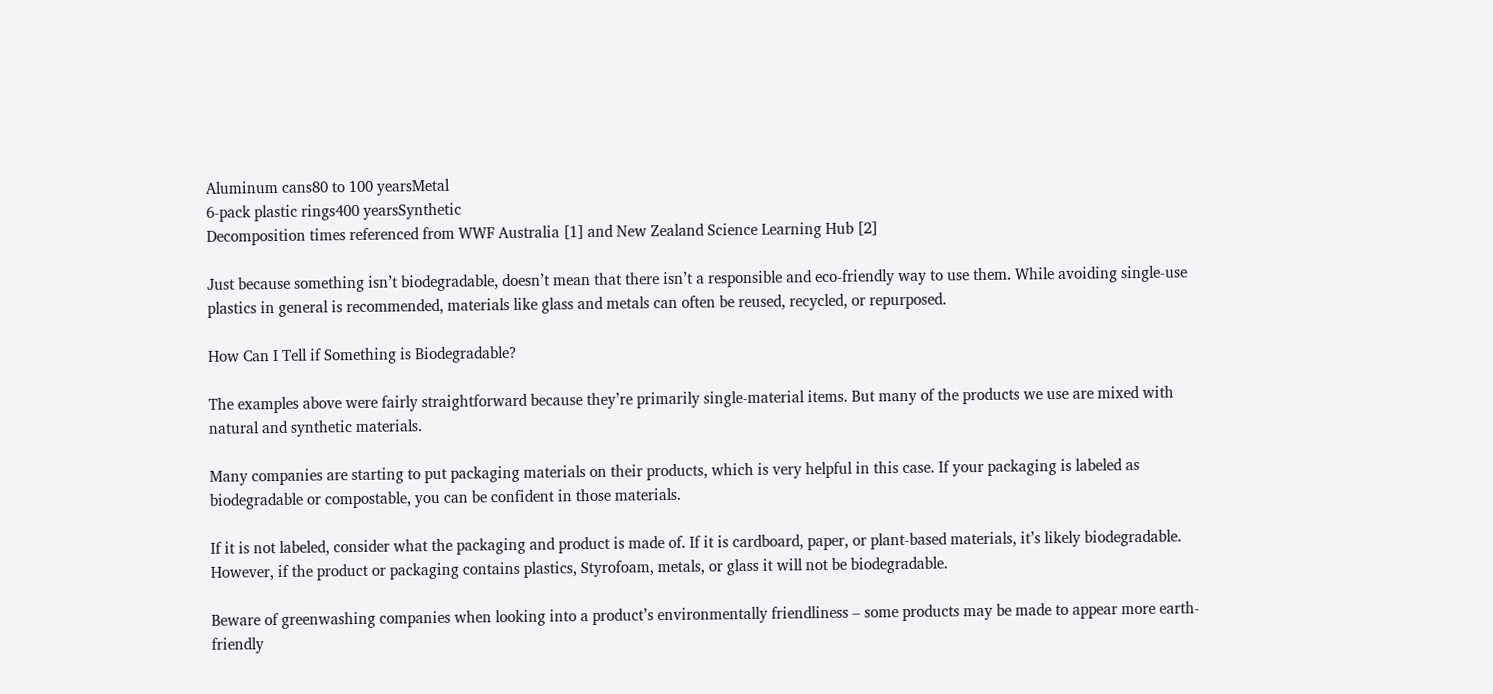Aluminum cans80 to 100 yearsMetal
6-pack plastic rings400 yearsSynthetic
Decomposition times referenced from WWF Australia [1] and New Zealand Science Learning Hub [2]

Just because something isn’t biodegradable, doesn’t mean that there isn’t a responsible and eco-friendly way to use them. While avoiding single-use plastics in general is recommended, materials like glass and metals can often be reused, recycled, or repurposed.

How Can I Tell if Something is Biodegradable?

The examples above were fairly straightforward because they’re primarily single-material items. But many of the products we use are mixed with natural and synthetic materials.

Many companies are starting to put packaging materials on their products, which is very helpful in this case. If your packaging is labeled as biodegradable or compostable, you can be confident in those materials.

If it is not labeled, consider what the packaging and product is made of. If it is cardboard, paper, or plant-based materials, it’s likely biodegradable. However, if the product or packaging contains plastics, Styrofoam, metals, or glass it will not be biodegradable.

Beware of greenwashing companies when looking into a product’s environmentally friendliness – some products may be made to appear more earth-friendly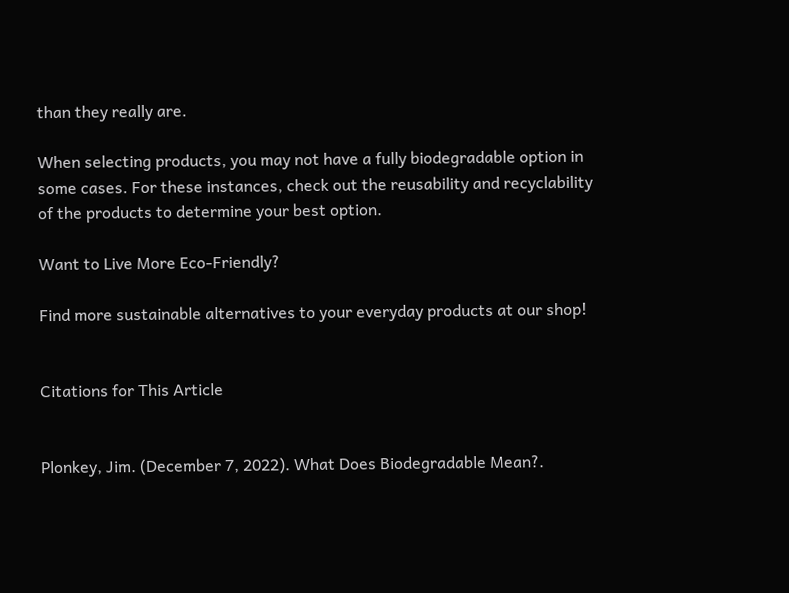than they really are.

When selecting products, you may not have a fully biodegradable option in some cases. For these instances, check out the reusability and recyclability of the products to determine your best option.

Want to Live More Eco-Friendly?

Find more sustainable alternatives to your everyday products at our shop!


Citations for This Article


Plonkey, Jim. (December 7, 2022). What Does Biodegradable Mean?.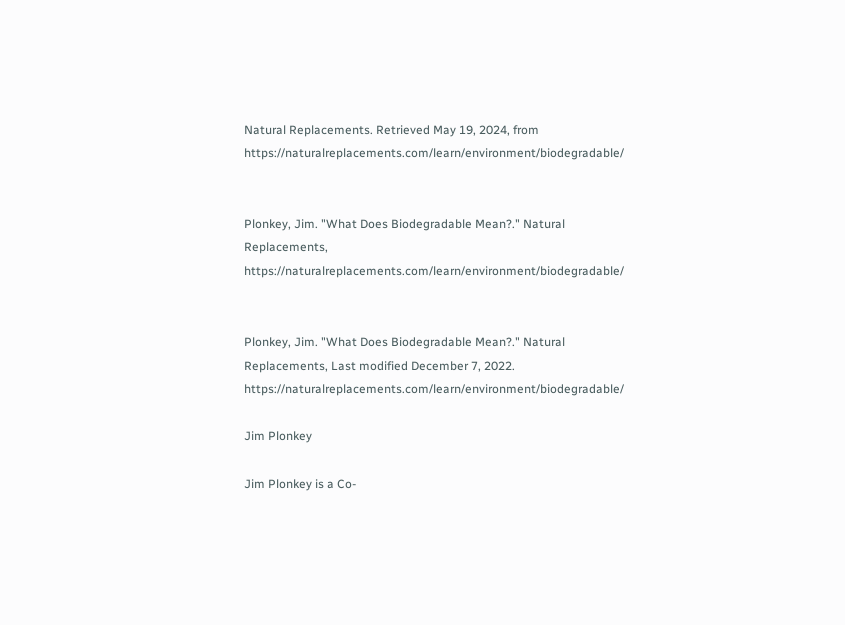Natural Replacements. Retrieved May 19, 2024, from https://naturalreplacements.com/learn/environment/biodegradable/


Plonkey, Jim. "What Does Biodegradable Mean?." Natural Replacements, https://naturalreplacements.com/learn/environment/biodegradable/


Plonkey, Jim. "What Does Biodegradable Mean?." Natural Replacements, Last modified December 7, 2022. https://naturalreplacements.com/learn/environment/biodegradable/

Jim Plonkey

Jim Plonkey is a Co-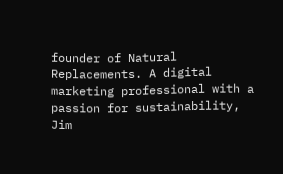founder of Natural Replacements. A digital marketing professional with a passion for sustainability, Jim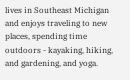lives in Southeast Michigan and enjoys traveling to new places, spending time outdoors - kayaking, hiking, and gardening, and yoga.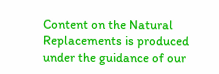Content on the Natural Replacements is produced under the guidance of our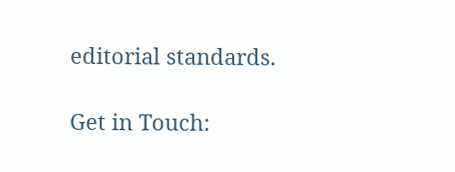editorial standards.

Get in Touch: